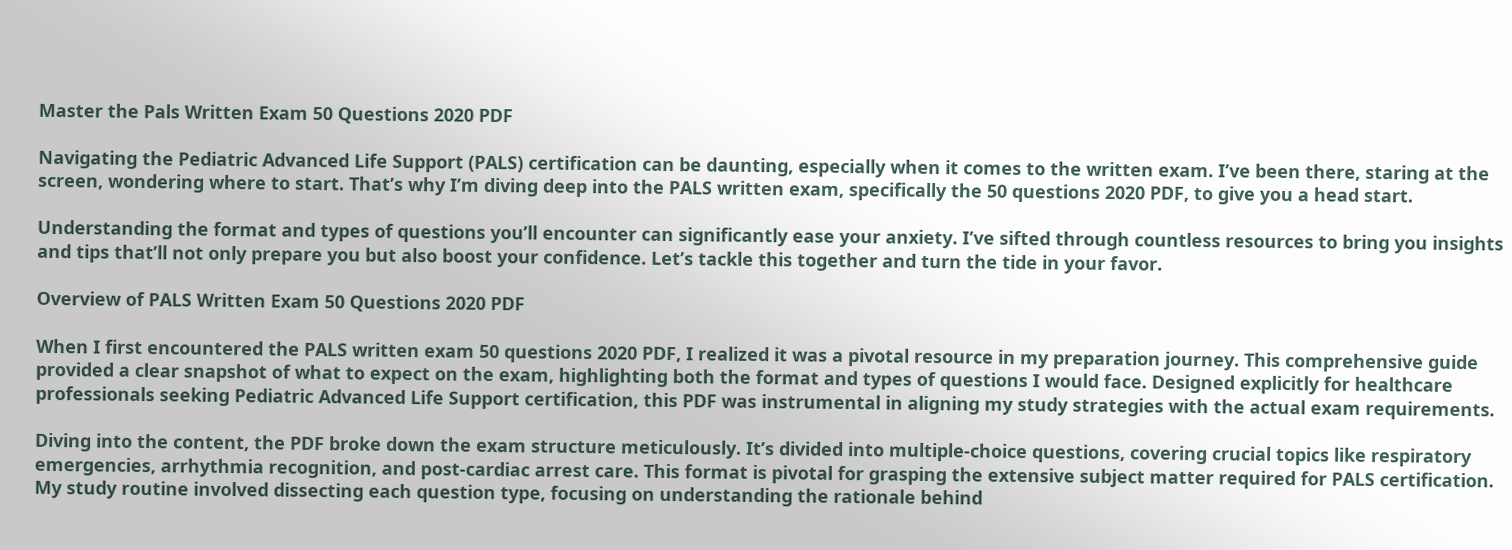Master the Pals Written Exam 50 Questions 2020 PDF

Navigating the Pediatric Advanced Life Support (PALS) certification can be daunting, especially when it comes to the written exam. I’ve been there, staring at the screen, wondering where to start. That’s why I’m diving deep into the PALS written exam, specifically the 50 questions 2020 PDF, to give you a head start.

Understanding the format and types of questions you’ll encounter can significantly ease your anxiety. I’ve sifted through countless resources to bring you insights and tips that’ll not only prepare you but also boost your confidence. Let’s tackle this together and turn the tide in your favor.

Overview of PALS Written Exam 50 Questions 2020 PDF

When I first encountered the PALS written exam 50 questions 2020 PDF, I realized it was a pivotal resource in my preparation journey. This comprehensive guide provided a clear snapshot of what to expect on the exam, highlighting both the format and types of questions I would face. Designed explicitly for healthcare professionals seeking Pediatric Advanced Life Support certification, this PDF was instrumental in aligning my study strategies with the actual exam requirements.

Diving into the content, the PDF broke down the exam structure meticulously. It’s divided into multiple-choice questions, covering crucial topics like respiratory emergencies, arrhythmia recognition, and post-cardiac arrest care. This format is pivotal for grasping the extensive subject matter required for PALS certification. My study routine involved dissecting each question type, focusing on understanding the rationale behind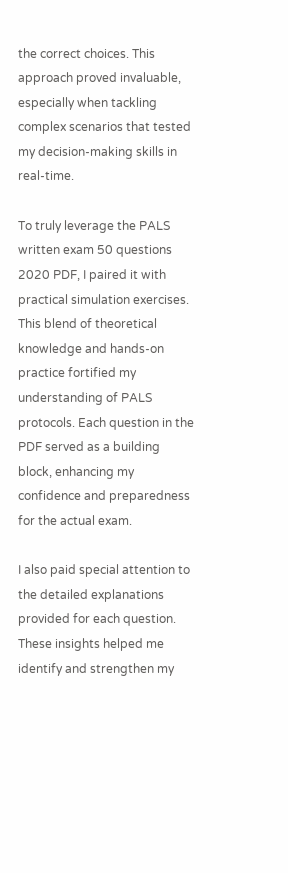the correct choices. This approach proved invaluable, especially when tackling complex scenarios that tested my decision-making skills in real-time.

To truly leverage the PALS written exam 50 questions 2020 PDF, I paired it with practical simulation exercises. This blend of theoretical knowledge and hands-on practice fortified my understanding of PALS protocols. Each question in the PDF served as a building block, enhancing my confidence and preparedness for the actual exam.

I also paid special attention to the detailed explanations provided for each question. These insights helped me identify and strengthen my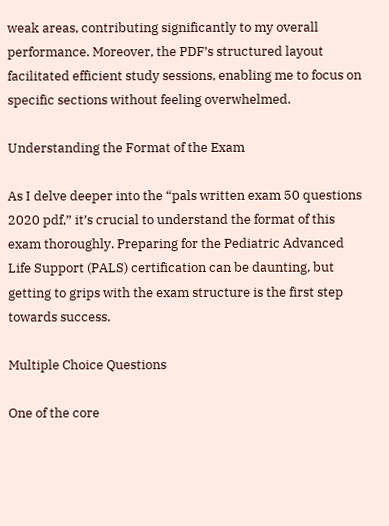weak areas, contributing significantly to my overall performance. Moreover, the PDF’s structured layout facilitated efficient study sessions, enabling me to focus on specific sections without feeling overwhelmed.

Understanding the Format of the Exam

As I delve deeper into the “pals written exam 50 questions 2020 pdf,” it’s crucial to understand the format of this exam thoroughly. Preparing for the Pediatric Advanced Life Support (PALS) certification can be daunting, but getting to grips with the exam structure is the first step towards success.

Multiple Choice Questions

One of the core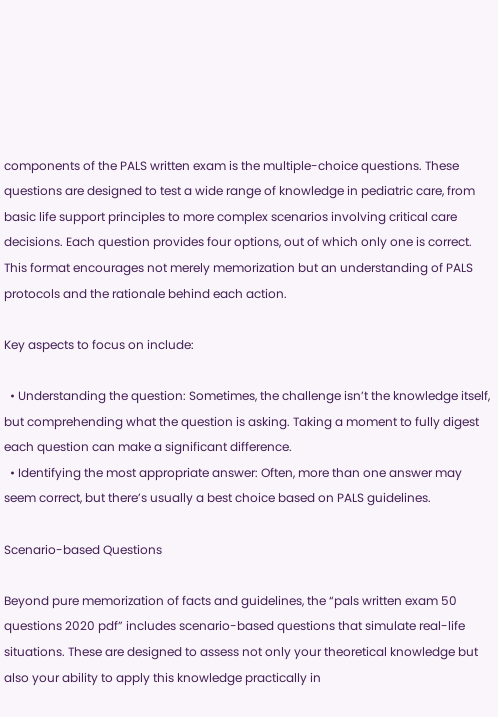components of the PALS written exam is the multiple-choice questions. These questions are designed to test a wide range of knowledge in pediatric care, from basic life support principles to more complex scenarios involving critical care decisions. Each question provides four options, out of which only one is correct. This format encourages not merely memorization but an understanding of PALS protocols and the rationale behind each action.

Key aspects to focus on include:

  • Understanding the question: Sometimes, the challenge isn’t the knowledge itself, but comprehending what the question is asking. Taking a moment to fully digest each question can make a significant difference.
  • Identifying the most appropriate answer: Often, more than one answer may seem correct, but there’s usually a best choice based on PALS guidelines.

Scenario-based Questions

Beyond pure memorization of facts and guidelines, the “pals written exam 50 questions 2020 pdf” includes scenario-based questions that simulate real-life situations. These are designed to assess not only your theoretical knowledge but also your ability to apply this knowledge practically in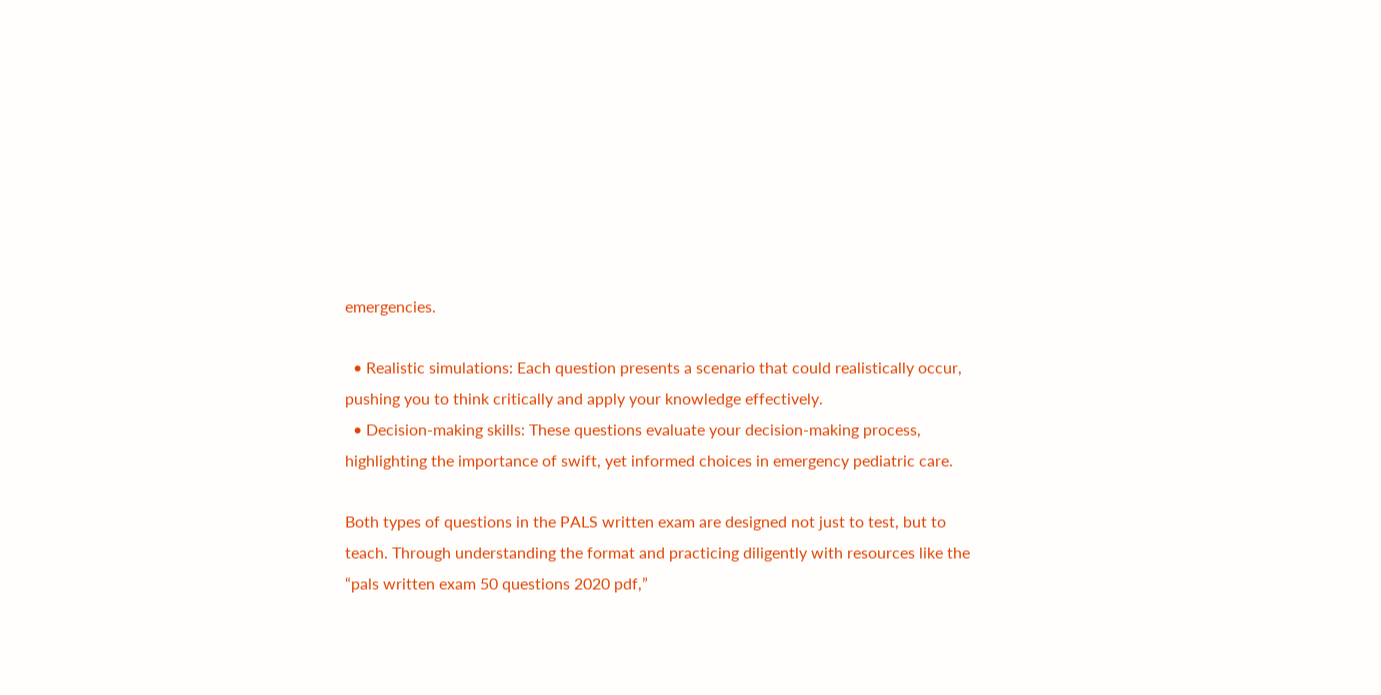emergencies.

  • Realistic simulations: Each question presents a scenario that could realistically occur, pushing you to think critically and apply your knowledge effectively.
  • Decision-making skills: These questions evaluate your decision-making process, highlighting the importance of swift, yet informed choices in emergency pediatric care.

Both types of questions in the PALS written exam are designed not just to test, but to teach. Through understanding the format and practicing diligently with resources like the “pals written exam 50 questions 2020 pdf,”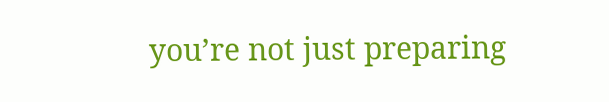you’re not just preparing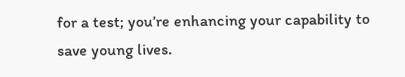for a test; you’re enhancing your capability to save young lives.